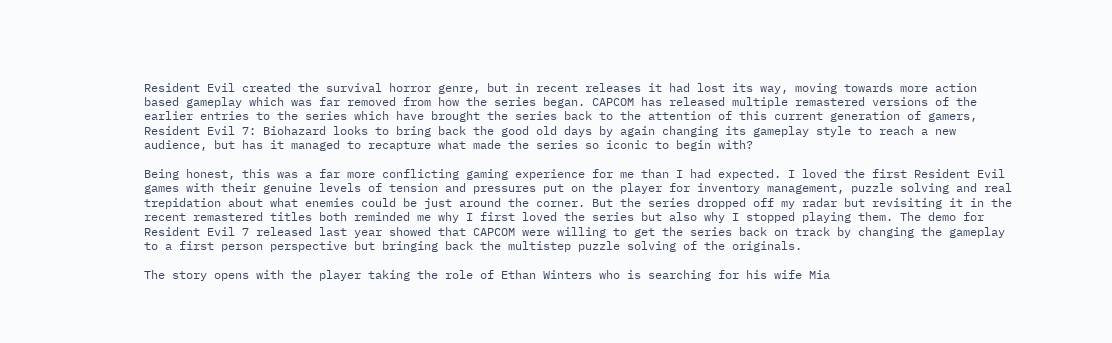Resident Evil created the survival horror genre, but in recent releases it had lost its way, moving towards more action based gameplay which was far removed from how the series began. CAPCOM has released multiple remastered versions of the earlier entries to the series which have brought the series back to the attention of this current generation of gamers, Resident Evil 7: Biohazard looks to bring back the good old days by again changing its gameplay style to reach a new audience, but has it managed to recapture what made the series so iconic to begin with?

Being honest, this was a far more conflicting gaming experience for me than I had expected. I loved the first Resident Evil games with their genuine levels of tension and pressures put on the player for inventory management, puzzle solving and real trepidation about what enemies could be just around the corner. But the series dropped off my radar but revisiting it in the recent remastered titles both reminded me why I first loved the series but also why I stopped playing them. The demo for Resident Evil 7 released last year showed that CAPCOM were willing to get the series back on track by changing the gameplay to a first person perspective but bringing back the multistep puzzle solving of the originals.

The story opens with the player taking the role of Ethan Winters who is searching for his wife Mia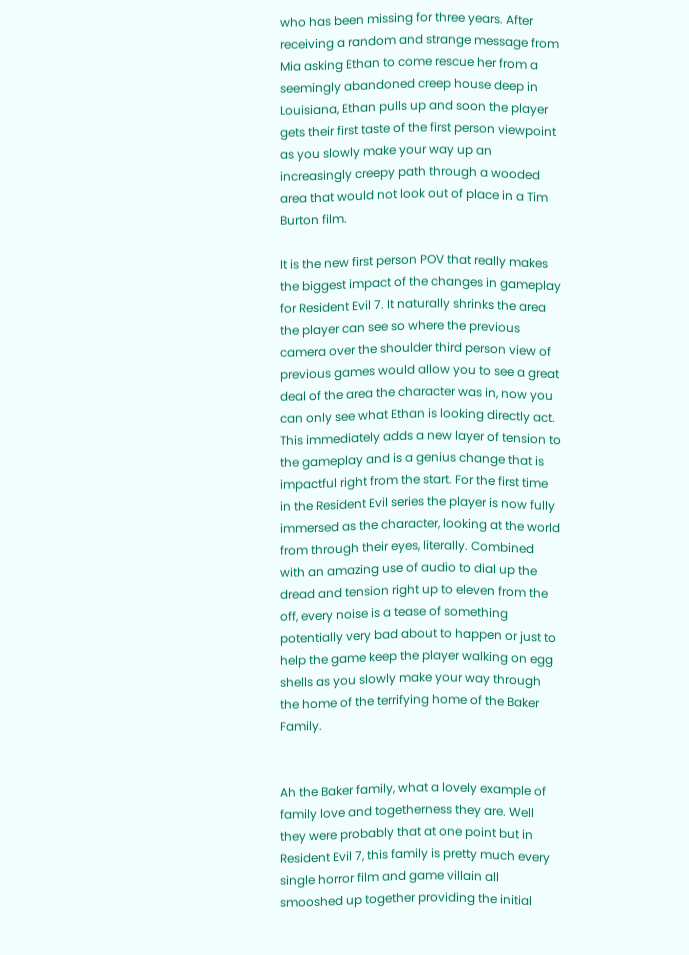who has been missing for three years. After receiving a random and strange message from Mia asking Ethan to come rescue her from a seemingly abandoned creep house deep in Louisiana, Ethan pulls up and soon the player gets their first taste of the first person viewpoint as you slowly make your way up an increasingly creepy path through a wooded area that would not look out of place in a Tim Burton film.

It is the new first person POV that really makes the biggest impact of the changes in gameplay for Resident Evil 7. It naturally shrinks the area the player can see so where the previous camera over the shoulder third person view of previous games would allow you to see a great deal of the area the character was in, now you can only see what Ethan is looking directly act. This immediately adds a new layer of tension to the gameplay and is a genius change that is impactful right from the start. For the first time in the Resident Evil series the player is now fully immersed as the character, looking at the world from through their eyes, literally. Combined with an amazing use of audio to dial up the dread and tension right up to eleven from the off, every noise is a tease of something potentially very bad about to happen or just to help the game keep the player walking on egg shells as you slowly make your way through the home of the terrifying home of the Baker Family.


Ah the Baker family, what a lovely example of family love and togetherness they are. Well they were probably that at one point but in Resident Evil 7, this family is pretty much every single horror film and game villain all smooshed up together providing the initial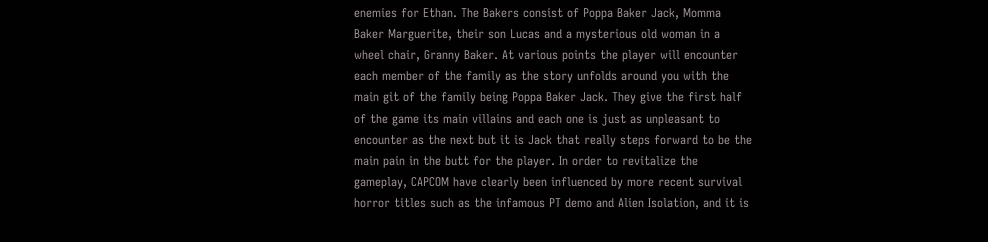enemies for Ethan. The Bakers consist of Poppa Baker Jack, Momma Baker Marguerite, their son Lucas and a mysterious old woman in a wheel chair, Granny Baker. At various points the player will encounter each member of the family as the story unfolds around you with the main git of the family being Poppa Baker Jack. They give the first half of the game its main villains and each one is just as unpleasant to encounter as the next but it is Jack that really steps forward to be the main pain in the butt for the player. In order to revitalize the gameplay, CAPCOM have clearly been influenced by more recent survival horror titles such as the infamous PT demo and Alien Isolation, and it is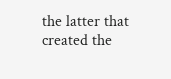the latter that created the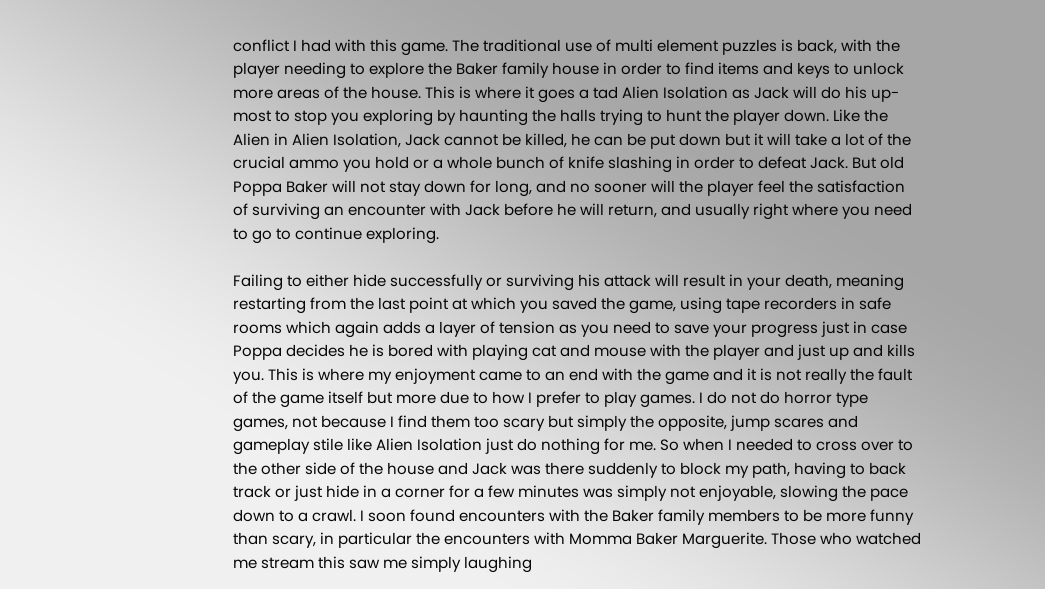conflict I had with this game. The traditional use of multi element puzzles is back, with the player needing to explore the Baker family house in order to find items and keys to unlock more areas of the house. This is where it goes a tad Alien Isolation as Jack will do his up-most to stop you exploring by haunting the halls trying to hunt the player down. Like the Alien in Alien Isolation, Jack cannot be killed, he can be put down but it will take a lot of the crucial ammo you hold or a whole bunch of knife slashing in order to defeat Jack. But old Poppa Baker will not stay down for long, and no sooner will the player feel the satisfaction of surviving an encounter with Jack before he will return, and usually right where you need to go to continue exploring.

Failing to either hide successfully or surviving his attack will result in your death, meaning restarting from the last point at which you saved the game, using tape recorders in safe rooms which again adds a layer of tension as you need to save your progress just in case Poppa decides he is bored with playing cat and mouse with the player and just up and kills you. This is where my enjoyment came to an end with the game and it is not really the fault of the game itself but more due to how I prefer to play games. I do not do horror type games, not because I find them too scary but simply the opposite, jump scares and gameplay stile like Alien Isolation just do nothing for me. So when I needed to cross over to the other side of the house and Jack was there suddenly to block my path, having to back track or just hide in a corner for a few minutes was simply not enjoyable, slowing the pace down to a crawl. I soon found encounters with the Baker family members to be more funny than scary, in particular the encounters with Momma Baker Marguerite. Those who watched me stream this saw me simply laughing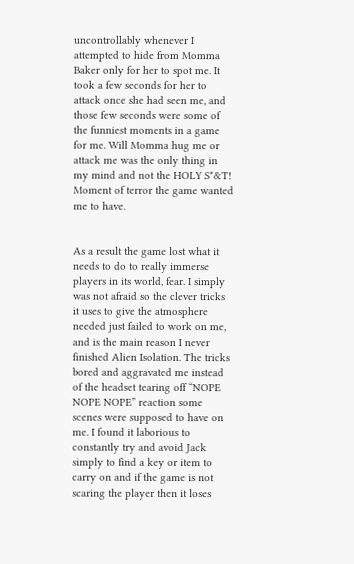uncontrollably whenever I attempted to hide from Momma Baker only for her to spot me. It took a few seconds for her to attack once she had seen me, and those few seconds were some of the funniest moments in a game for me. Will Momma hug me or attack me was the only thing in my mind and not the HOLY S*&T! Moment of terror the game wanted me to have.


As a result the game lost what it needs to do to really immerse players in its world, fear. I simply was not afraid so the clever tricks it uses to give the atmosphere needed just failed to work on me, and is the main reason I never finished Alien Isolation. The tricks bored and aggravated me instead of the headset tearing off “NOPE NOPE NOPE” reaction some scenes were supposed to have on me. I found it laborious to constantly try and avoid Jack simply to find a key or item to carry on and if the game is not scaring the player then it loses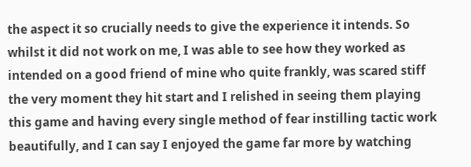the aspect it so crucially needs to give the experience it intends. So whilst it did not work on me, I was able to see how they worked as intended on a good friend of mine who quite frankly, was scared stiff the very moment they hit start and I relished in seeing them playing this game and having every single method of fear instilling tactic work beautifully, and I can say I enjoyed the game far more by watching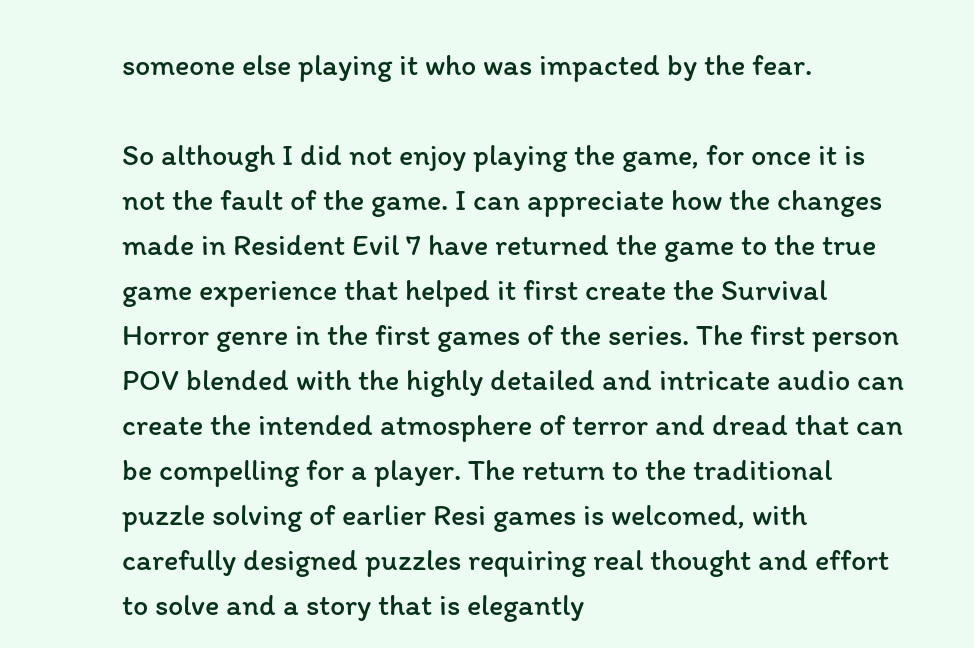someone else playing it who was impacted by the fear.

So although I did not enjoy playing the game, for once it is not the fault of the game. I can appreciate how the changes made in Resident Evil 7 have returned the game to the true game experience that helped it first create the Survival Horror genre in the first games of the series. The first person POV blended with the highly detailed and intricate audio can create the intended atmosphere of terror and dread that can be compelling for a player. The return to the traditional puzzle solving of earlier Resi games is welcomed, with carefully designed puzzles requiring real thought and effort to solve and a story that is elegantly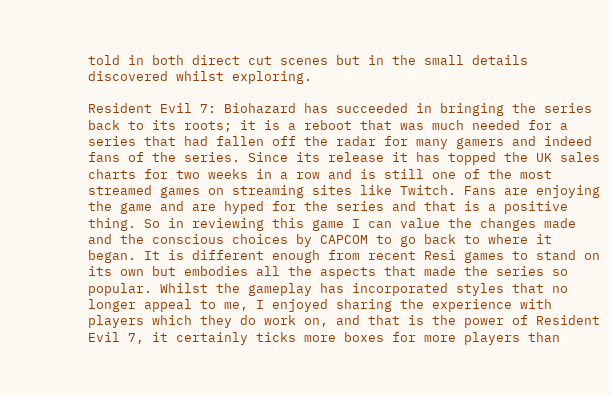told in both direct cut scenes but in the small details discovered whilst exploring.

Resident Evil 7: Biohazard has succeeded in bringing the series back to its roots; it is a reboot that was much needed for a series that had fallen off the radar for many gamers and indeed fans of the series. Since its release it has topped the UK sales charts for two weeks in a row and is still one of the most streamed games on streaming sites like Twitch. Fans are enjoying the game and are hyped for the series and that is a positive thing. So in reviewing this game I can value the changes made and the conscious choices by CAPCOM to go back to where it began. It is different enough from recent Resi games to stand on its own but embodies all the aspects that made the series so popular. Whilst the gameplay has incorporated styles that no longer appeal to me, I enjoyed sharing the experience with players which they do work on, and that is the power of Resident Evil 7, it certainly ticks more boxes for more players than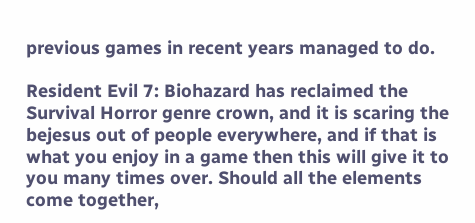previous games in recent years managed to do.

Resident Evil 7: Biohazard has reclaimed the Survival Horror genre crown, and it is scaring the bejesus out of people everywhere, and if that is what you enjoy in a game then this will give it to you many times over. Should all the elements come together,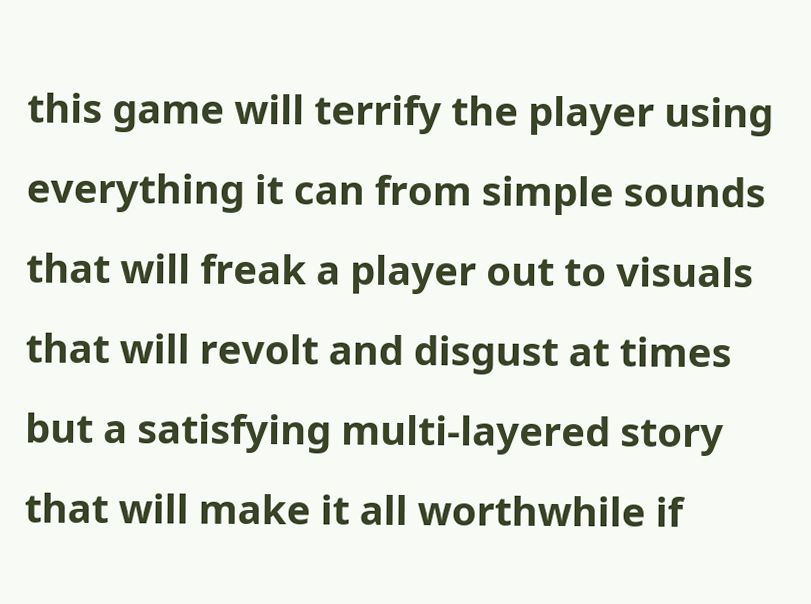this game will terrify the player using everything it can from simple sounds that will freak a player out to visuals that will revolt and disgust at times but a satisfying multi-layered story that will make it all worthwhile if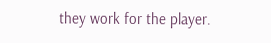they work for the player.